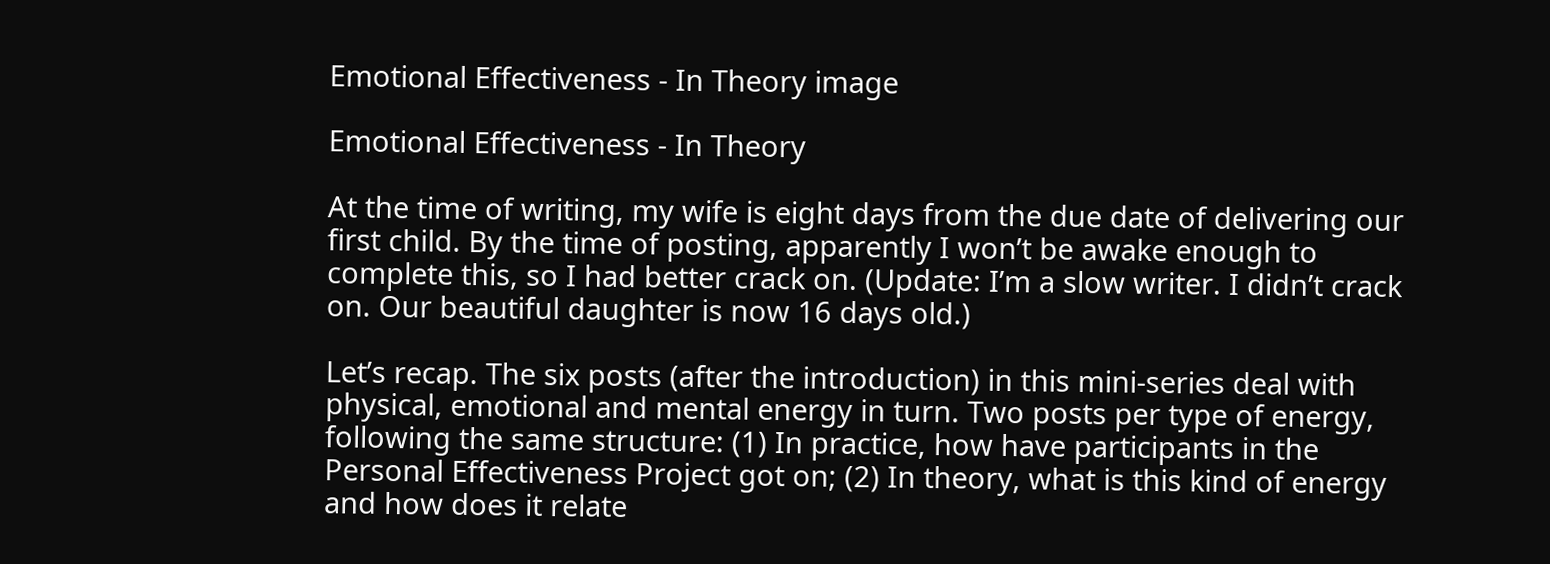Emotional Effectiveness - In Theory image

Emotional Effectiveness - In Theory

At the time of writing, my wife is eight days from the due date of delivering our first child. By the time of posting, apparently I won’t be awake enough to complete this, so I had better crack on. (Update: I’m a slow writer. I didn’t crack on. Our beautiful daughter is now 16 days old.)

Let’s recap. The six posts (after the introduction) in this mini-series deal with physical, emotional and mental energy in turn. Two posts per type of energy, following the same structure: (1) In practice, how have participants in the Personal Effectiveness Project got on; (2) In theory, what is this kind of energy and how does it relate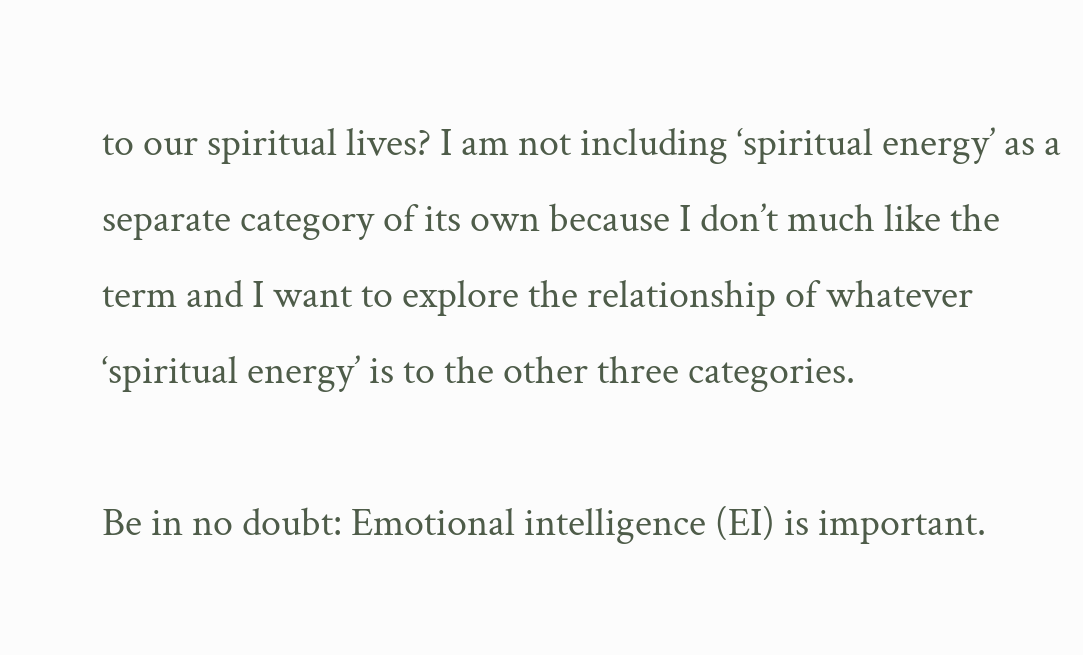to our spiritual lives? I am not including ‘spiritual energy’ as a separate category of its own because I don’t much like the term and I want to explore the relationship of whatever ‘spiritual energy’ is to the other three categories.

Be in no doubt: Emotional intelligence (EI) is important.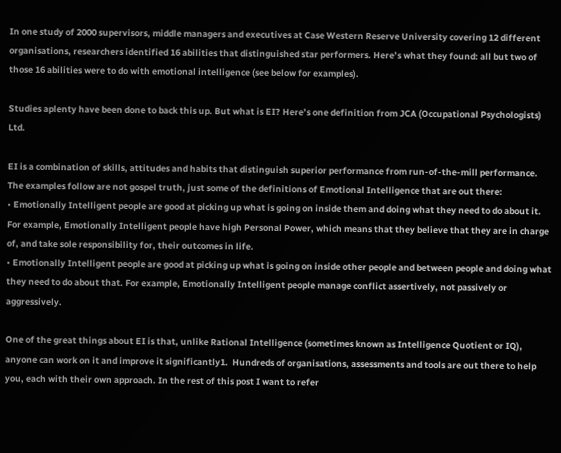In one study of 2000 supervisors, middle managers and executives at Case Western Reserve University covering 12 different organisations, researchers identified 16 abilities that distinguished star performers. Here’s what they found: all but two of those 16 abilities were to do with emotional intelligence (see below for examples).

Studies aplenty have been done to back this up. But what is EI? Here’s one definition from JCA (Occupational Psychologists) Ltd.

EI is a combination of skills, attitudes and habits that distinguish superior performance from run-of-the-mill performance. The examples follow are not gospel truth, just some of the definitions of Emotional Intelligence that are out there:
• Emotionally Intelligent people are good at picking up what is going on inside them and doing what they need to do about it. For example, Emotionally Intelligent people have high Personal Power, which means that they believe that they are in charge of, and take sole responsibility for, their outcomes in life.
• Emotionally Intelligent people are good at picking up what is going on inside other people and between people and doing what they need to do about that. For example, Emotionally Intelligent people manage conflict assertively, not passively or aggressively.

One of the great things about EI is that, unlike Rational Intelligence (sometimes known as Intelligence Quotient or IQ), anyone can work on it and improve it significantly1.  Hundreds of organisations, assessments and tools are out there to help you, each with their own approach. In the rest of this post I want to refer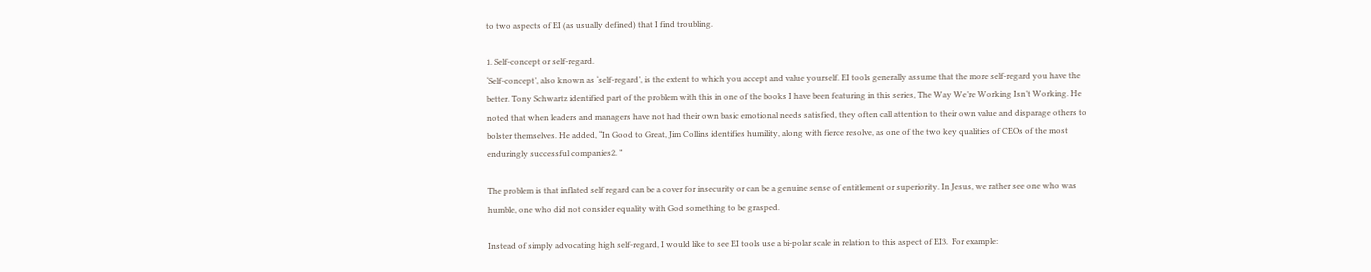to two aspects of EI (as usually defined) that I find troubling.

1. Self-concept or self-regard.
‘Self-concept’, also known as ‘self-regard’, is the extent to which you accept and value yourself. EI tools generally assume that the more self-regard you have the better. Tony Schwartz identified part of the problem with this in one of the books I have been featuring in this series, The Way We’re Working Isn’t Working. He noted that when leaders and managers have not had their own basic emotional needs satisfied, they often call attention to their own value and disparage others to bolster themselves. He added, “In Good to Great, Jim Collins identifies humility, along with fierce resolve, as one of the two key qualities of CEOs of the most enduringly successful companies2. ”

The problem is that inflated self regard can be a cover for insecurity or can be a genuine sense of entitlement or superiority. In Jesus, we rather see one who was humble, one who did not consider equality with God something to be grasped.

Instead of simply advocating high self-regard, I would like to see EI tools use a bi-polar scale in relation to this aspect of EI3.  For example: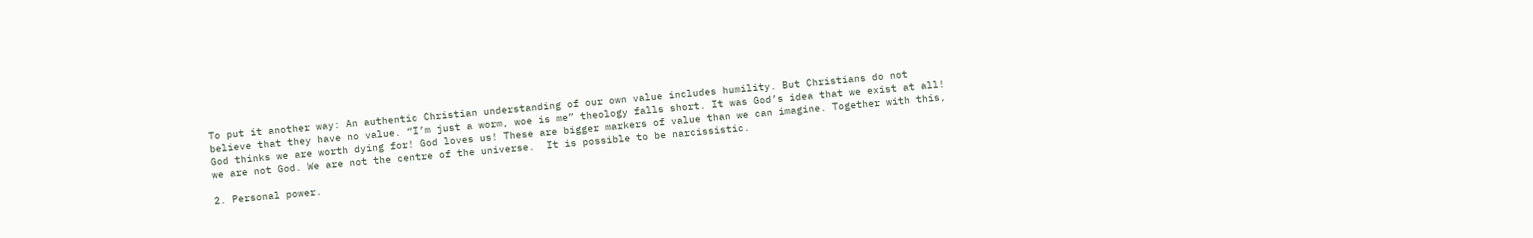To put it another way: An authentic Christian understanding of our own value includes humility. But Christians do not believe that they have no value. “I’m just a worm, woe is me” theology falls short. It was God’s idea that we exist at all! God thinks we are worth dying for! God loves us! These are bigger markers of value than we can imagine. Together with this, we are not God. We are not the centre of the universe.  It is possible to be narcissistic.

2. Personal power.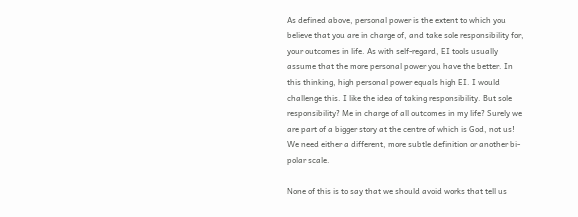As defined above, personal power is the extent to which you believe that you are in charge of, and take sole responsibility for, your outcomes in life. As with self-regard, EI tools usually assume that the more personal power you have the better. In this thinking, high personal power equals high EI. I would challenge this. I like the idea of taking responsibility. But sole responsibility? Me in charge of all outcomes in my life? Surely we are part of a bigger story at the centre of which is God, not us! We need either a different, more subtle definition or another bi-polar scale.

None of this is to say that we should avoid works that tell us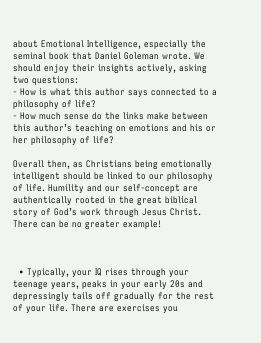about Emotional Intelligence, especially the seminal book that Daniel Goleman wrote. We should enjoy their insights actively, asking two questions:
- How is what this author says connected to a philosophy of life?
- How much sense do the links make between this author’s teaching on emotions and his or her philosophy of life?

Overall then, as Christians being emotionally intelligent should be linked to our philosophy of life. Humility and our self-concept are authentically rooted in the great biblical story of God’s work through Jesus Christ. There can be no greater example!



  • Typically, your IQ rises through your teenage years, peaks in your early 20s and depressingly tails off gradually for the rest of your life. There are exercises you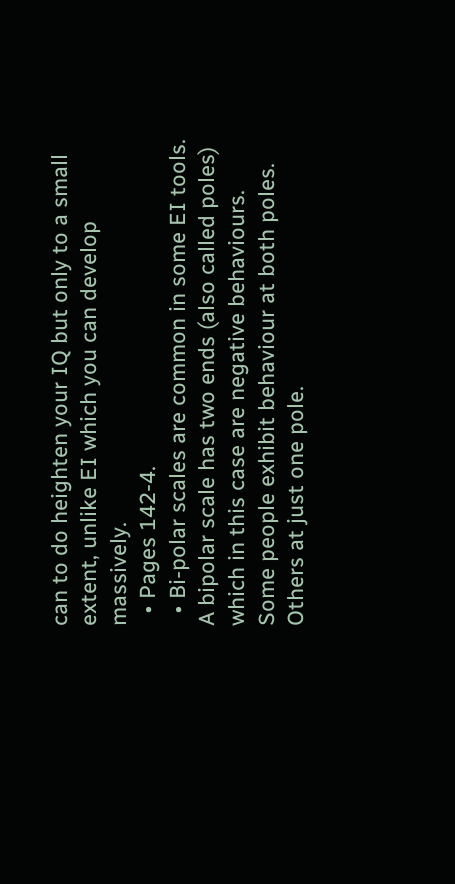can to do heighten your IQ but only to a small extent, unlike EI which you can develop massively.
  • Pages 142-4.
  • Bi-polar scales are common in some EI tools. A bipolar scale has two ends (also called poles) which in this case are negative behaviours. Some people exhibit behaviour at both poles. Others at just one pole.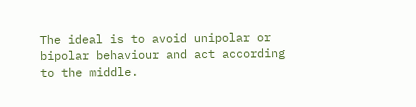The ideal is to avoid unipolar or bipolar behaviour and act according to the middle.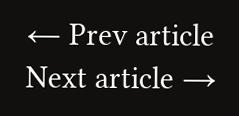← Prev article
Next article →